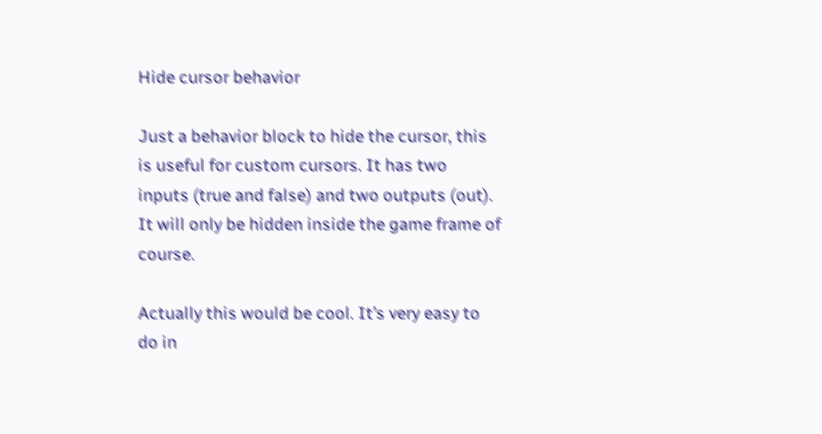Hide cursor behavior

Just a behavior block to hide the cursor, this is useful for custom cursors. It has two inputs (true and false) and two outputs (out). It will only be hidden inside the game frame of course.

Actually this would be cool. It’s very easy to do in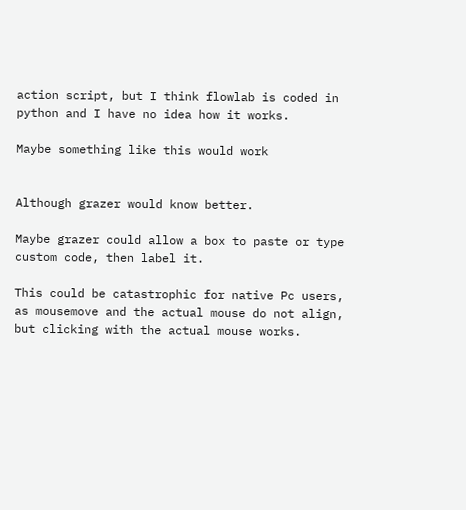action script, but I think flowlab is coded in python and I have no idea how it works.

Maybe something like this would work


Although grazer would know better.

Maybe grazer could allow a box to paste or type custom code, then label it.

This could be catastrophic for native Pc users, as mousemove and the actual mouse do not align, but clicking with the actual mouse works.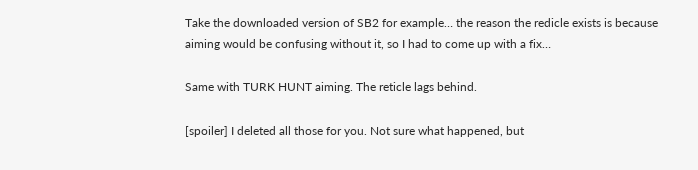Take the downloaded version of SB2 for example… the reason the redicle exists is because aiming would be confusing without it, so I had to come up with a fix…

Same with TURK HUNT aiming. The reticle lags behind.

[spoiler] I deleted all those for you. Not sure what happened, but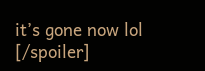it’s gone now lol [/spoiler]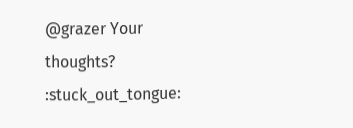@grazer Your thoughts? :stuck_out_tongue: